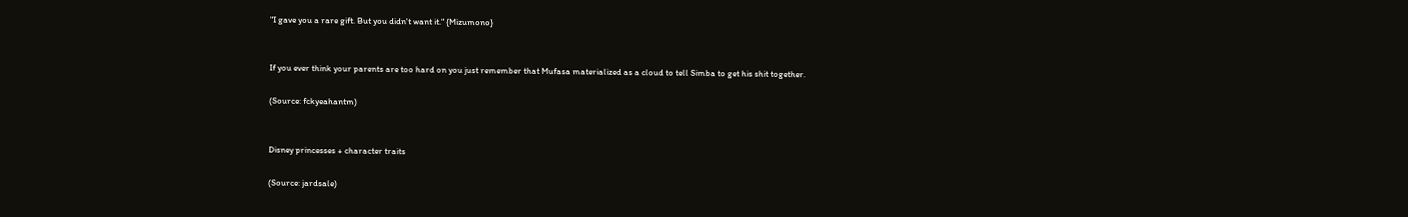"I gave you a rare gift. But you didn't want it." {Mizumono}


If you ever think your parents are too hard on you just remember that Mufasa materialized as a cloud to tell Simba to get his shit together.

(Source: fckyeahantm)


Disney princesses + character traits

(Source: jardsale)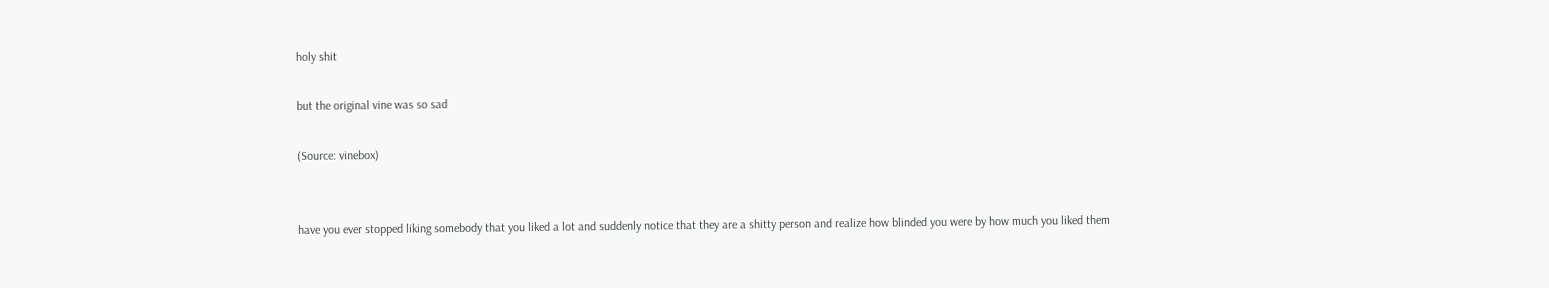holy shit

but the original vine was so sad

(Source: vinebox)


have you ever stopped liking somebody that you liked a lot and suddenly notice that they are a shitty person and realize how blinded you were by how much you liked them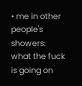• me in other people's showers: what the fuck is going on